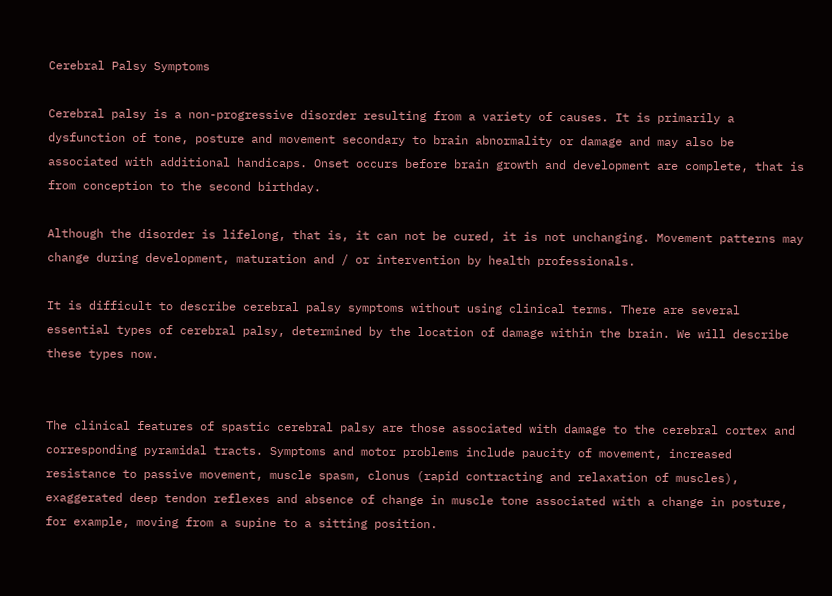Cerebral Palsy Symptoms

Cerebral palsy is a non-progressive disorder resulting from a variety of causes. It is primarily a dysfunction of tone, posture and movement secondary to brain abnormality or damage and may also be associated with additional handicaps. Onset occurs before brain growth and development are complete, that is from conception to the second birthday.

Although the disorder is lifelong, that is, it can not be cured, it is not unchanging. Movement patterns may change during development, maturation and / or intervention by health professionals.

It is difficult to describe cerebral palsy symptoms without using clinical terms. There are several essential types of cerebral palsy, determined by the location of damage within the brain. We will describe these types now.


The clinical features of spastic cerebral palsy are those associated with damage to the cerebral cortex and corresponding pyramidal tracts. Symptoms and motor problems include paucity of movement, increased resistance to passive movement, muscle spasm, clonus (rapid contracting and relaxation of muscles), exaggerated deep tendon reflexes and absence of change in muscle tone associated with a change in posture, for example, moving from a supine to a sitting position.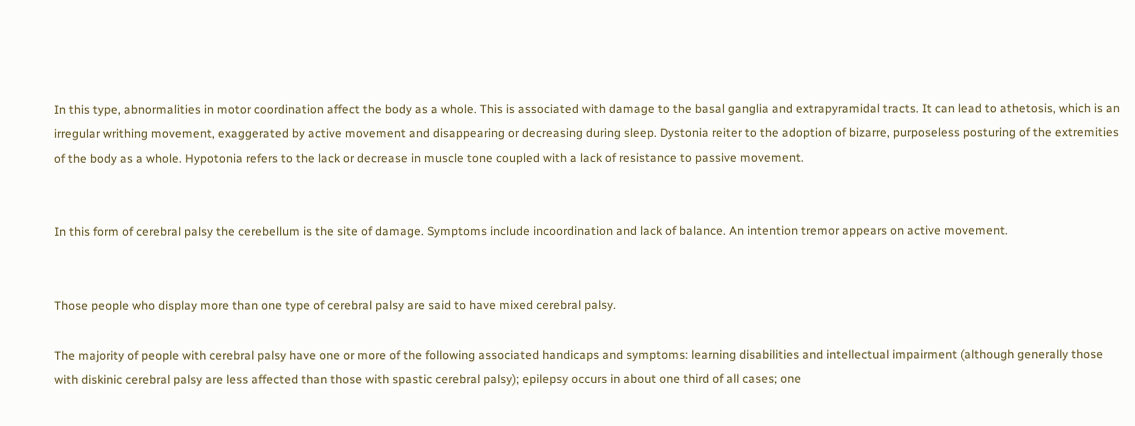In this type, abnormalities in motor coordination affect the body as a whole. This is associated with damage to the basal ganglia and extrapyramidal tracts. It can lead to athetosis, which is an irregular writhing movement, exaggerated by active movement and disappearing or decreasing during sleep. Dystonia reiter to the adoption of bizarre, purposeless posturing of the extremities of the body as a whole. Hypotonia refers to the lack or decrease in muscle tone coupled with a lack of resistance to passive movement.


In this form of cerebral palsy the cerebellum is the site of damage. Symptoms include incoordination and lack of balance. An intention tremor appears on active movement.


Those people who display more than one type of cerebral palsy are said to have mixed cerebral palsy.

The majority of people with cerebral palsy have one or more of the following associated handicaps and symptoms: learning disabilities and intellectual impairment (although generally those with diskinic cerebral palsy are less affected than those with spastic cerebral palsy); epilepsy occurs in about one third of all cases; one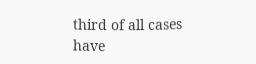third of all cases have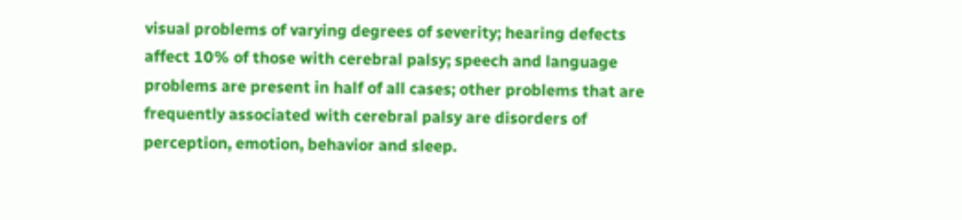visual problems of varying degrees of severity; hearing defects affect 10% of those with cerebral palsy; speech and language problems are present in half of all cases; other problems that are frequently associated with cerebral palsy are disorders of perception, emotion, behavior and sleep.